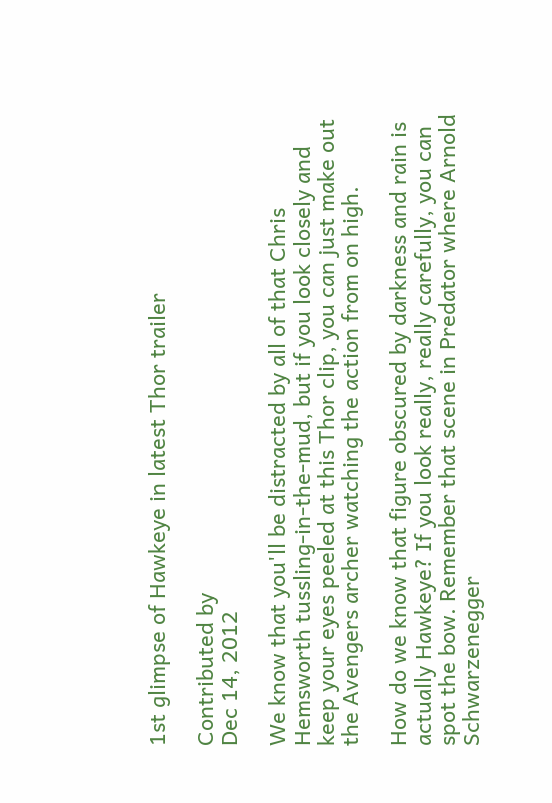1st glimpse of Hawkeye in latest Thor trailer

Contributed by
Dec 14, 2012

We know that you'll be distracted by all of that Chris Hemsworth tussling-in-the-mud, but if you look closely and keep your eyes peeled at this Thor clip, you can just make out the Avengers archer watching the action from on high.

How do we know that figure obscured by darkness and rain is actually Hawkeye? If you look really, really carefully, you can spot the bow. Remember that scene in Predator where Arnold Schwarzenegger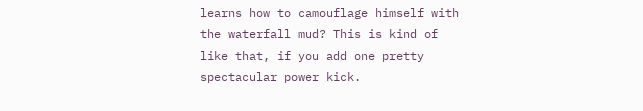learns how to camouflage himself with the waterfall mud? This is kind of like that, if you add one pretty spectacular power kick.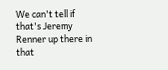We can't tell if that's Jeremy Renner up there in that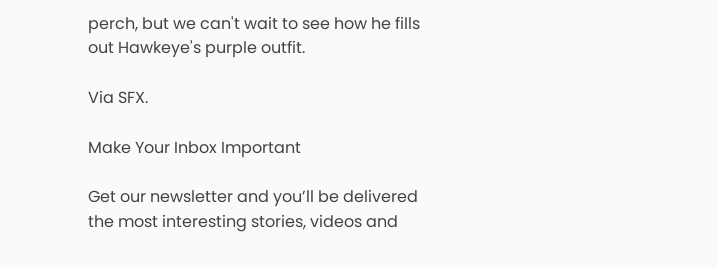perch, but we can't wait to see how he fills out Hawkeye's purple outfit.

Via SFX.

Make Your Inbox Important

Get our newsletter and you’ll be delivered the most interesting stories, videos and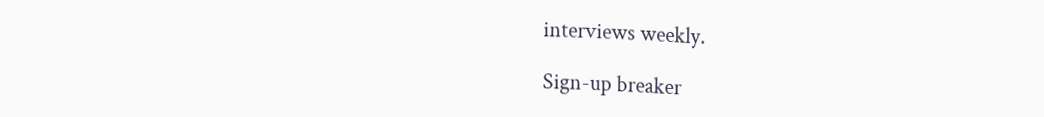interviews weekly.

Sign-up breaker